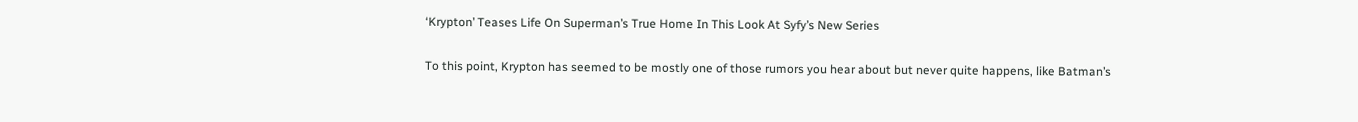‘Krypton’ Teases Life On Superman’s True Home In This Look At Syfy’s New Series

To this point, Krypton has seemed to be mostly one of those rumors you hear about but never quite happens, like Batman’s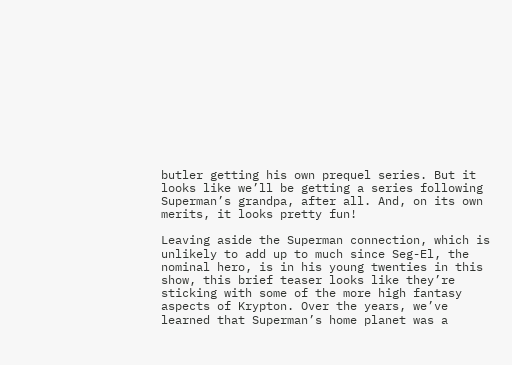butler getting his own prequel series. But it looks like we’ll be getting a series following Superman’s grandpa, after all. And, on its own merits, it looks pretty fun!

Leaving aside the Superman connection, which is unlikely to add up to much since Seg-El, the nominal hero, is in his young twenties in this show, this brief teaser looks like they’re sticking with some of the more high fantasy aspects of Krypton. Over the years, we’ve learned that Superman’s home planet was a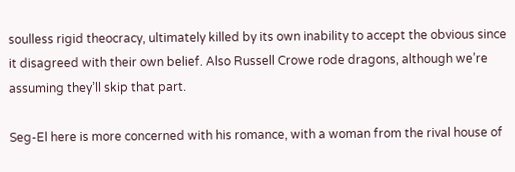soulless rigid theocracy, ultimately killed by its own inability to accept the obvious since it disagreed with their own belief. Also Russell Crowe rode dragons, although we’re assuming they’ll skip that part.

Seg-El here is more concerned with his romance, with a woman from the rival house of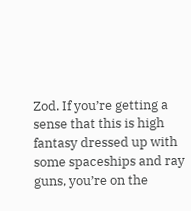Zod. If you’re getting a sense that this is high fantasy dressed up with some spaceships and ray guns, you’re on the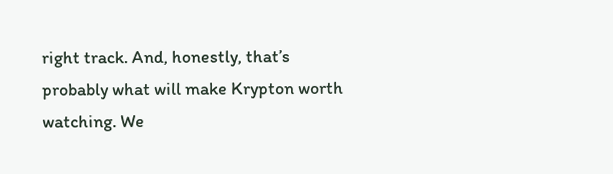right track. And, honestly, that’s probably what will make Krypton worth watching. We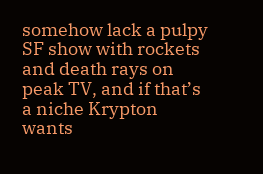somehow lack a pulpy SF show with rockets and death rays on peak TV, and if that’s a niche Krypton wants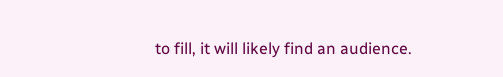to fill, it will likely find an audience.